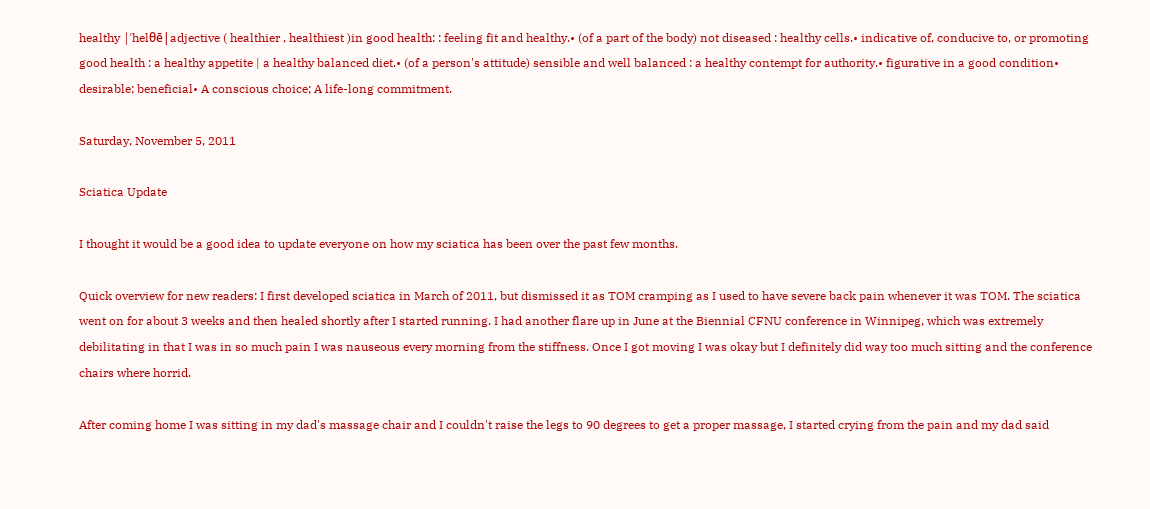healthy |ˈhelθē|adjective ( healthier , healthiest )in good health: : feeling fit and healthy.• (of a part of the body) not diseased : healthy cells.• indicative of, conducive to, or promoting good health : a healthy appetite | a healthy balanced diet.• (of a person's attitude) sensible and well balanced : a healthy contempt for authority.• figurative in a good condition• desirable; beneficial• A conscious choice; A life-long commitment.

Saturday, November 5, 2011

Sciatica Update

I thought it would be a good idea to update everyone on how my sciatica has been over the past few months.

Quick overview for new readers: I first developed sciatica in March of 2011, but dismissed it as TOM cramping as I used to have severe back pain whenever it was TOM. The sciatica went on for about 3 weeks and then healed shortly after I started running. I had another flare up in June at the Biennial CFNU conference in Winnipeg, which was extremely debilitating in that I was in so much pain I was nauseous every morning from the stiffness. Once I got moving I was okay but I definitely did way too much sitting and the conference chairs where horrid.

After coming home I was sitting in my dad's massage chair and I couldn't raise the legs to 90 degrees to get a proper massage, I started crying from the pain and my dad said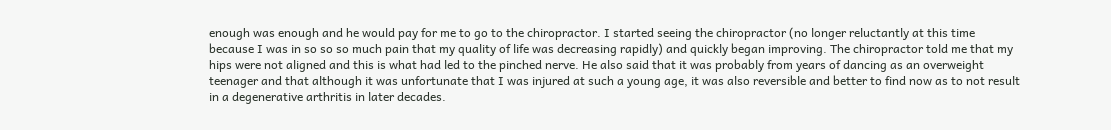enough was enough and he would pay for me to go to the chiropractor. I started seeing the chiropractor (no longer reluctantly at this time because I was in so so so much pain that my quality of life was decreasing rapidly) and quickly began improving. The chiropractor told me that my hips were not aligned and this is what had led to the pinched nerve. He also said that it was probably from years of dancing as an overweight teenager and that although it was unfortunate that I was injured at such a young age, it was also reversible and better to find now as to not result in a degenerative arthritis in later decades.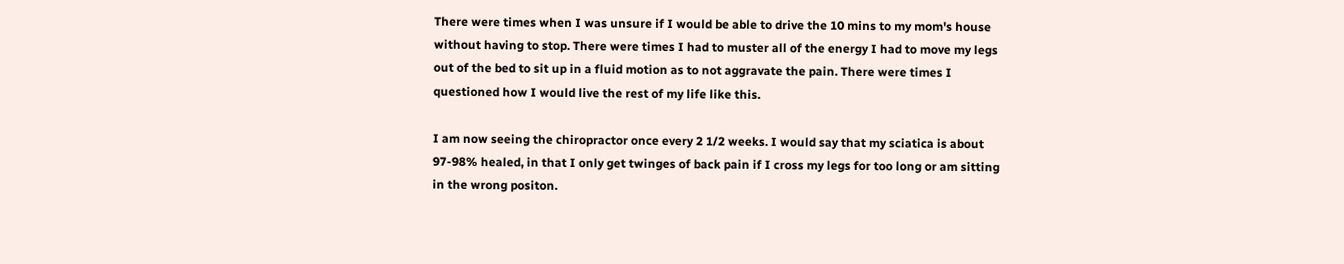There were times when I was unsure if I would be able to drive the 10 mins to my mom's house without having to stop. There were times I had to muster all of the energy I had to move my legs out of the bed to sit up in a fluid motion as to not aggravate the pain. There were times I questioned how I would live the rest of my life like this.

I am now seeing the chiropractor once every 2 1/2 weeks. I would say that my sciatica is about 97-98% healed, in that I only get twinges of back pain if I cross my legs for too long or am sitting in the wrong positon.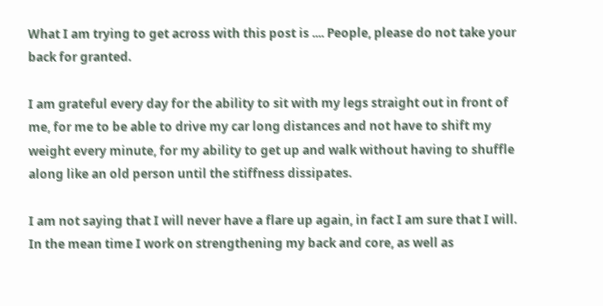What I am trying to get across with this post is .... People, please do not take your back for granted.

I am grateful every day for the ability to sit with my legs straight out in front of me, for me to be able to drive my car long distances and not have to shift my weight every minute, for my ability to get up and walk without having to shuffle along like an old person until the stiffness dissipates.

I am not saying that I will never have a flare up again, in fact I am sure that I will. In the mean time I work on strengthening my back and core, as well as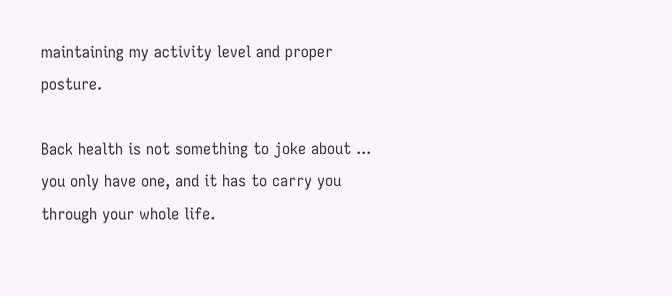maintaining my activity level and proper posture.

Back health is not something to joke about ... you only have one, and it has to carry you through your whole life.